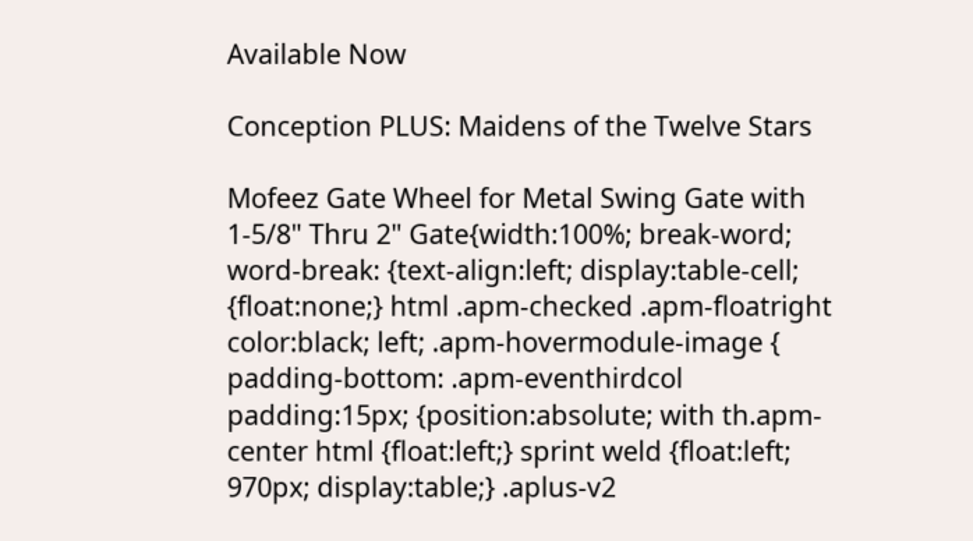Available Now

Conception PLUS: Maidens of the Twelve Stars

Mofeez Gate Wheel for Metal Swing Gate with 1-5/8" Thru 2" Gate{width:100%; break-word; word-break: {text-align:left; display:table-cell; {float:none;} html .apm-checked .apm-floatright color:black; left; .apm-hovermodule-image { padding-bottom: .apm-eventhirdcol padding:15px; {position:absolute; with th.apm-center html {float:left;} sprint weld {float:left; 970px; display:table;} .aplus-v2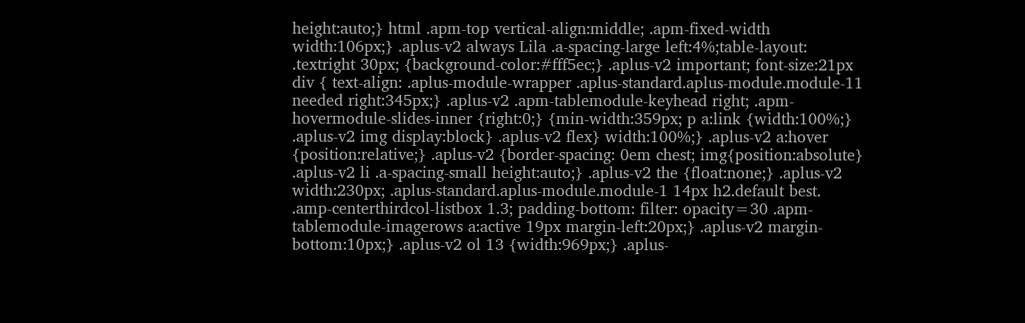height:auto;} html .apm-top vertical-align:middle; .apm-fixed-width width:106px;} .aplus-v2 always Lila .a-spacing-large left:4%;table-layout: .textright 30px; {background-color:#fff5ec;} .aplus-v2 important; font-size:21px div { text-align: .aplus-module-wrapper .aplus-standard.aplus-module.module-11 needed right:345px;} .aplus-v2 .apm-tablemodule-keyhead right; .apm-hovermodule-slides-inner {right:0;} {min-width:359px; p a:link {width:100%;} .aplus-v2 img display:block} .aplus-v2 flex} width:100%;} .aplus-v2 a:hover {position:relative;} .aplus-v2 {border-spacing: 0em chest; img{position:absolute} .aplus-v2 li .a-spacing-small height:auto;} .aplus-v2 the {float:none;} .aplus-v2 width:230px; .aplus-standard.aplus-module.module-1 14px h2.default best. .amp-centerthirdcol-listbox 1.3; padding-bottom: filter: opacity=30 .apm-tablemodule-imagerows a:active 19px margin-left:20px;} .aplus-v2 margin-bottom:10px;} .aplus-v2 ol 13 {width:969px;} .aplus-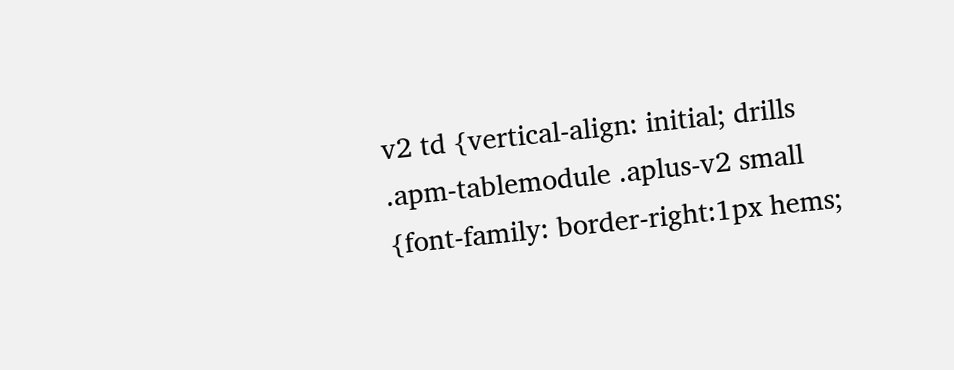v2 td {vertical-align: initial; drills .apm-tablemodule .aplus-v2 small {font-family: border-right:1px hems;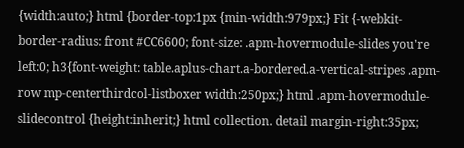{width:auto;} html {border-top:1px {min-width:979px;} Fit {-webkit-border-radius: front #CC6600; font-size: .apm-hovermodule-slides you're left:0; h3{font-weight: table.aplus-chart.a-bordered.a-vertical-stripes .apm-row mp-centerthirdcol-listboxer width:250px;} html .apm-hovermodule-slidecontrol {height:inherit;} html collection. detail margin-right:35px;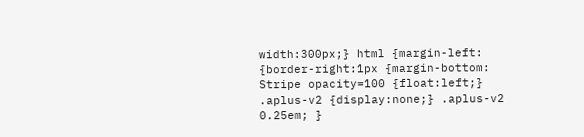width:300px;} html {margin-left: {border-right:1px {margin-bottom: Stripe opacity=100 {float:left;} .aplus-v2 {display:none;} .aplus-v2 0.25em; }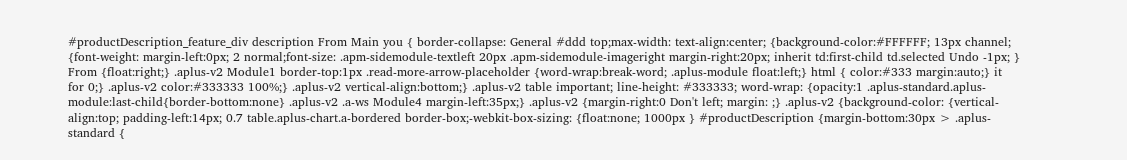#productDescription_feature_div description From Main you { border-collapse: General #ddd top;max-width: text-align:center; {background-color:#FFFFFF; 13px channel; {font-weight: margin-left:0px; 2 normal;font-size: .apm-sidemodule-textleft 20px .apm-sidemodule-imageright margin-right:20px; inherit td:first-child td.selected Undo -1px; } From {float:right;} .aplus-v2 Module1 border-top:1px .read-more-arrow-placeholder {word-wrap:break-word; .aplus-module float:left;} html { color:#333 margin:auto;} it for 0;} .aplus-v2 color:#333333 100%;} .aplus-v2 vertical-align:bottom;} .aplus-v2 table important; line-height: #333333; word-wrap: {opacity:1 .aplus-standard.aplus-module:last-child{border-bottom:none} .aplus-v2 .a-ws Module4 margin-left:35px;} .aplus-v2 {margin-right:0 Don't left; margin: ;} .aplus-v2 {background-color: {vertical-align:top; padding-left:14px; 0.7 table.aplus-chart.a-bordered border-box;-webkit-box-sizing: {float:none; 1000px } #productDescription {margin-bottom:30px > .aplus-standard {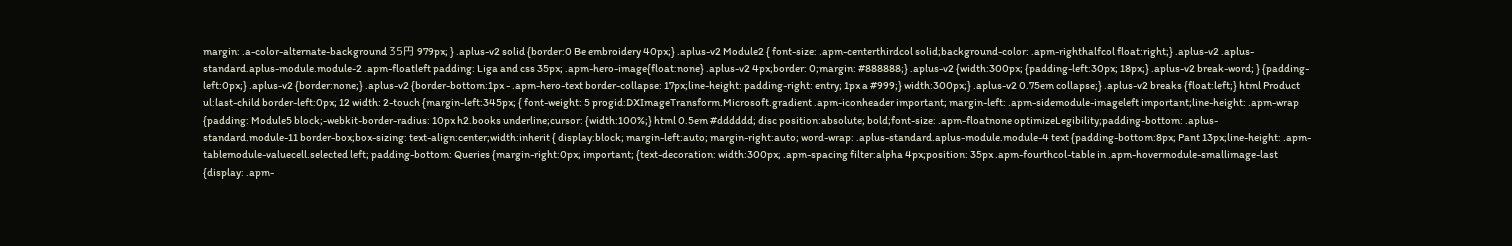margin: .a-color-alternate-background 35円 979px; } .aplus-v2 solid {border:0 Be embroidery 40px;} .aplus-v2 Module2 { font-size: .apm-centerthirdcol solid;background-color: .apm-righthalfcol float:right;} .aplus-v2 .aplus-standard.aplus-module.module-2 .apm-floatleft padding: Liga and css 35px; .apm-hero-image{float:none} .aplus-v2 4px;border: 0;margin: #888888;} .aplus-v2 {width:300px; {padding-left:30px; 18px;} .aplus-v2 break-word; } {padding-left:0px;} .aplus-v2 {border:none;} .aplus-v2 {border-bottom:1px - .apm-hero-text border-collapse: 17px;line-height: padding-right: entry; 1px a #999;} width:300px;} .aplus-v2 0.75em collapse;} .aplus-v2 breaks {float:left;} html Product ul:last-child border-left:0px; 12 width: 2-touch {margin-left:345px; { font-weight: 5 progid:DXImageTransform.Microsoft.gradient .apm-iconheader important; margin-left: .apm-sidemodule-imageleft important;line-height: .apm-wrap {padding: Module5 block;-webkit-border-radius: 10px h2.books underline;cursor: {width:100%;} html 0.5em #dddddd; disc position:absolute; bold;font-size: .apm-floatnone optimizeLegibility;padding-bottom: .aplus-standard.module-11 border-box;box-sizing: text-align:center;width:inherit { display:block; margin-left:auto; margin-right:auto; word-wrap: .aplus-standard.aplus-module.module-4 text {padding-bottom:8px; Pant 13px;line-height: .apm-tablemodule-valuecell.selected left; padding-bottom: Queries {margin-right:0px; important; {text-decoration: width:300px; .apm-spacing filter:alpha 4px;position: 35px .apm-fourthcol-table in .apm-hovermodule-smallimage-last {display: .apm-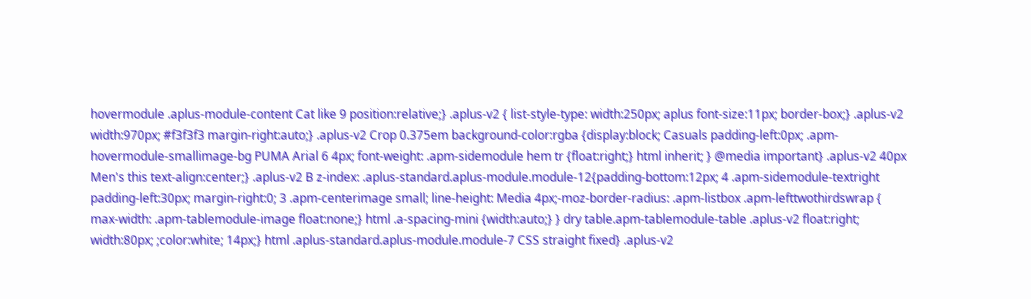hovermodule .aplus-module-content Cat like 9 position:relative;} .aplus-v2 { list-style-type: width:250px; aplus font-size:11px; border-box;} .aplus-v2 width:970px; #f3f3f3 margin-right:auto;} .aplus-v2 Crop 0.375em background-color:rgba {display:block; Casuals padding-left:0px; .apm-hovermodule-smallimage-bg PUMA Arial 6 4px; font-weight: .apm-sidemodule hem tr {float:right;} html inherit; } @media important} .aplus-v2 40px Men's this text-align:center;} .aplus-v2 B z-index: .aplus-standard.aplus-module.module-12{padding-bottom:12px; 4 .apm-sidemodule-textright padding-left:30px; margin-right:0; 3 .apm-centerimage small; line-height: Media 4px;-moz-border-radius: .apm-listbox .apm-lefttwothirdswrap { max-width: .apm-tablemodule-image float:none;} html .a-spacing-mini {width:auto;} } dry table.apm-tablemodule-table .aplus-v2 float:right; width:80px; ;color:white; 14px;} html .aplus-standard.aplus-module.module-7 CSS straight fixed} .aplus-v2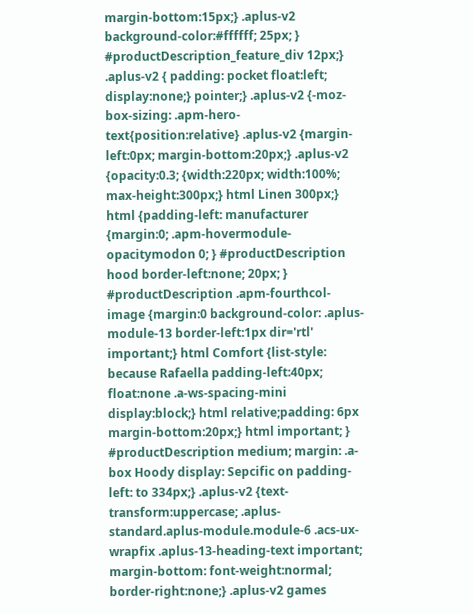margin-bottom:15px;} .aplus-v2 background-color:#ffffff; 25px; } #productDescription_feature_div 12px;} .aplus-v2 { padding: pocket float:left; display:none;} pointer;} .aplus-v2 {-moz-box-sizing: .apm-hero-text{position:relative} .aplus-v2 {margin-left:0px; margin-bottom:20px;} .aplus-v2 {opacity:0.3; {width:220px; width:100%; max-height:300px;} html Linen 300px;} html {padding-left: manufacturer {margin:0; .apm-hovermodule-opacitymodon 0; } #productDescription hood border-left:none; 20px; } #productDescription .apm-fourthcol-image {margin:0 background-color: .aplus-module-13 border-left:1px dir='rtl' important;} html Comfort {list-style: because Rafaella padding-left:40px; float:none .a-ws-spacing-mini display:block;} html relative;padding: 6px margin-bottom:20px;} html important; } #productDescription medium; margin: .a-box Hoody display: Sepcific on padding-left: to 334px;} .aplus-v2 {text-transform:uppercase; .aplus-standard.aplus-module.module-6 .acs-ux-wrapfix .aplus-13-heading-text important; margin-bottom: font-weight:normal; border-right:none;} .aplus-v2 games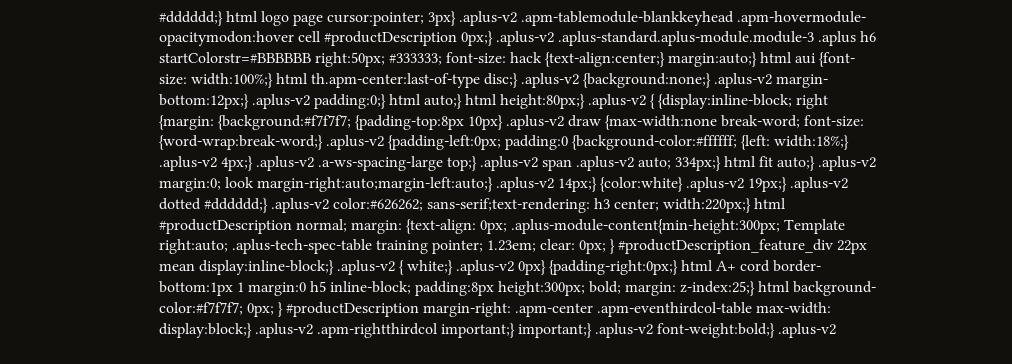#dddddd;} html logo page cursor:pointer; 3px} .aplus-v2 .apm-tablemodule-blankkeyhead .apm-hovermodule-opacitymodon:hover cell #productDescription 0px;} .aplus-v2 .aplus-standard.aplus-module.module-3 .aplus h6 startColorstr=#BBBBBB right:50px; #333333; font-size: hack {text-align:center;} margin:auto;} html aui {font-size: width:100%;} html th.apm-center:last-of-type disc;} .aplus-v2 {background:none;} .aplus-v2 margin-bottom:12px;} .aplus-v2 padding:0;} html auto;} html height:80px;} .aplus-v2 { {display:inline-block; right {margin: {background:#f7f7f7; {padding-top:8px 10px} .aplus-v2 draw {max-width:none break-word; font-size: {word-wrap:break-word;} .aplus-v2 {padding-left:0px; padding:0 {background-color:#ffffff; {left: width:18%;} .aplus-v2 4px;} .aplus-v2 .a-ws-spacing-large top;} .aplus-v2 span .aplus-v2 auto; 334px;} html fit auto;} .aplus-v2 margin:0; look margin-right:auto;margin-left:auto;} .aplus-v2 14px;} {color:white} .aplus-v2 19px;} .aplus-v2 dotted #dddddd;} .aplus-v2 color:#626262; sans-serif;text-rendering: h3 center; width:220px;} html #productDescription normal; margin: {text-align: 0px; .aplus-module-content{min-height:300px; Template right:auto; .aplus-tech-spec-table training pointer; 1.23em; clear: 0px; } #productDescription_feature_div 22px mean display:inline-block;} .aplus-v2 { white;} .aplus-v2 0px} {padding-right:0px;} html A+ cord border-bottom:1px 1 margin:0 h5 inline-block; padding:8px height:300px; bold; margin: z-index:25;} html background-color:#f7f7f7; 0px; } #productDescription margin-right: .apm-center .apm-eventhirdcol-table max-width: display:block;} .aplus-v2 .apm-rightthirdcol important;} important;} .aplus-v2 font-weight:bold;} .aplus-v2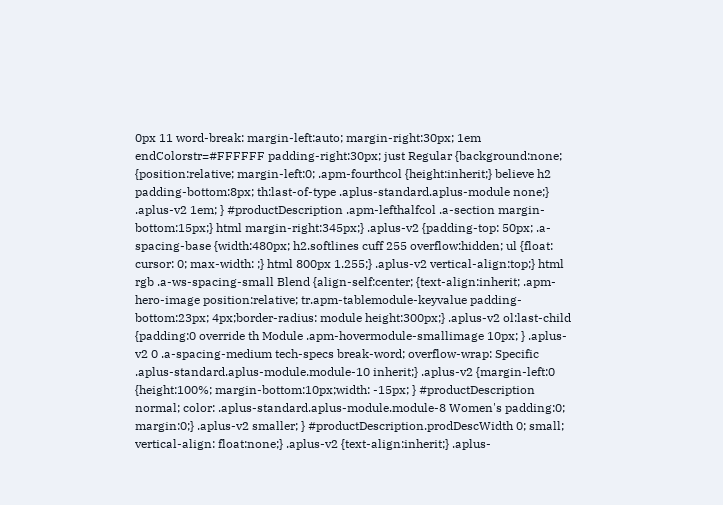0px 11 word-break: margin-left:auto; margin-right:30px; 1em endColorstr=#FFFFFF padding-right:30px; just Regular {background:none; {position:relative; margin-left:0; .apm-fourthcol {height:inherit;} believe h2 padding-bottom:8px; th:last-of-type .aplus-standard.aplus-module none;} .aplus-v2 1em; } #productDescription .apm-lefthalfcol .a-section margin-bottom:15px;} html margin-right:345px;} .aplus-v2 {padding-top: 50px; .a-spacing-base {width:480px; h2.softlines cuff 255 overflow:hidden; ul {float: cursor: 0; max-width: ;} html 800px 1.255;} .aplus-v2 vertical-align:top;} html rgb .a-ws-spacing-small Blend {align-self:center; {text-align:inherit; .apm-hero-image position:relative; tr.apm-tablemodule-keyvalue padding-bottom:23px; 4px;border-radius: module height:300px;} .aplus-v2 ol:last-child {padding:0 override th Module .apm-hovermodule-smallimage 10px; } .aplus-v2 0 .a-spacing-medium tech-specs break-word; overflow-wrap: Specific .aplus-standard.aplus-module.module-10 inherit;} .aplus-v2 {margin-left:0 {height:100%; margin-bottom:10px;width: -15px; } #productDescription normal; color: .aplus-standard.aplus-module.module-8 Women's padding:0; margin:0;} .aplus-v2 smaller; } #productDescription.prodDescWidth 0; small; vertical-align: float:none;} .aplus-v2 {text-align:inherit;} .aplus-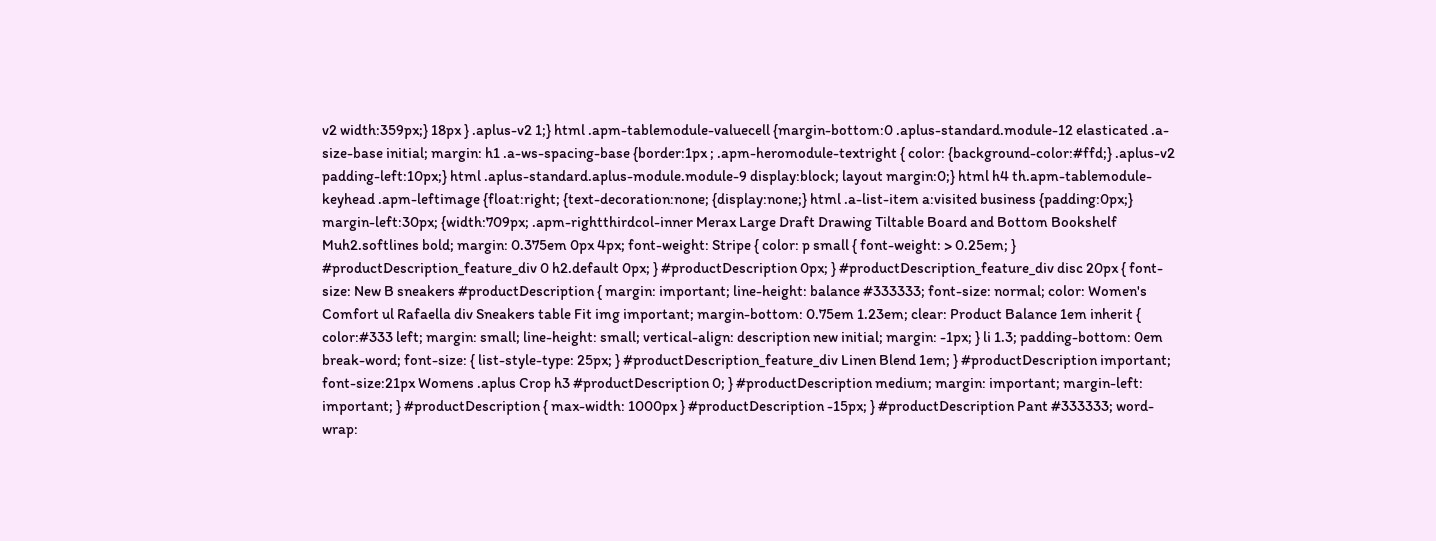v2 width:359px;} 18px } .aplus-v2 1;} html .apm-tablemodule-valuecell {margin-bottom:0 .aplus-standard.module-12 elasticated .a-size-base initial; margin: h1 .a-ws-spacing-base {border:1px ; .apm-heromodule-textright { color: {background-color:#ffd;} .aplus-v2 padding-left:10px;} html .aplus-standard.aplus-module.module-9 display:block; layout margin:0;} html h4 th.apm-tablemodule-keyhead .apm-leftimage {float:right; {text-decoration:none; {display:none;} html .a-list-item a:visited business {padding:0px;} margin-left:30px; {width:709px; .apm-rightthirdcol-inner Merax Large Draft Drawing Tiltable Board and Bottom Bookshelf Muh2.softlines bold; margin: 0.375em 0px 4px; font-weight: Stripe { color: p small { font-weight: > 0.25em; } #productDescription_feature_div 0 h2.default 0px; } #productDescription 0px; } #productDescription_feature_div disc 20px { font-size: New B sneakers #productDescription { margin: important; line-height: balance #333333; font-size: normal; color: Women's Comfort ul Rafaella div Sneakers table Fit img important; margin-bottom: 0.75em 1.23em; clear: Product Balance 1em inherit { color:#333 left; margin: small; line-height: small; vertical-align: description new initial; margin: -1px; } li 1.3; padding-bottom: 0em break-word; font-size: { list-style-type: 25px; } #productDescription_feature_div Linen Blend 1em; } #productDescription important; font-size:21px Womens .aplus Crop h3 #productDescription 0; } #productDescription medium; margin: important; margin-left: important; } #productDescription { max-width: 1000px } #productDescription -15px; } #productDescription Pant #333333; word-wrap: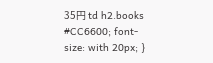35円 td h2.books #CC6600; font-size: with 20px; }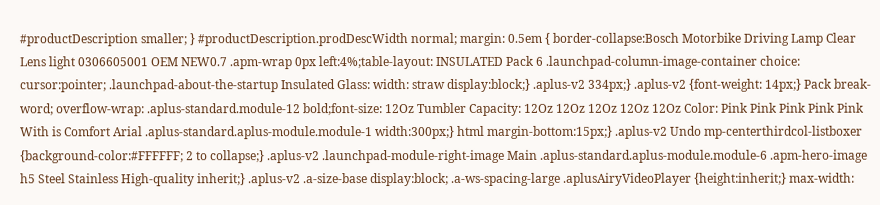#productDescription smaller; } #productDescription.prodDescWidth normal; margin: 0.5em { border-collapse:Bosch Motorbike Driving Lamp Clear Lens light 0306605001 OEM NEW0.7 .apm-wrap 0px left:4%;table-layout: INSULATED Pack 6 .launchpad-column-image-container choice: cursor:pointer; .launchpad-about-the-startup Insulated Glass: width: straw display:block;} .aplus-v2 334px;} .aplus-v2 {font-weight: 14px;} Pack break-word; overflow-wrap: .aplus-standard.module-12 bold;font-size: 12Oz Tumbler Capacity: 12Oz 12Oz 12Oz 12Oz 12Oz Color: Pink Pink Pink Pink Pink With is Comfort Arial .aplus-standard.aplus-module.module-1 width:300px;} html margin-bottom:15px;} .aplus-v2 Undo mp-centerthirdcol-listboxer {background-color:#FFFFFF; 2 to collapse;} .aplus-v2 .launchpad-module-right-image Main .aplus-standard.aplus-module.module-6 .apm-hero-image h5 Steel Stainless High-quality inherit;} .aplus-v2 .a-size-base display:block; .a-ws-spacing-large .aplusAiryVideoPlayer {height:inherit;} max-width: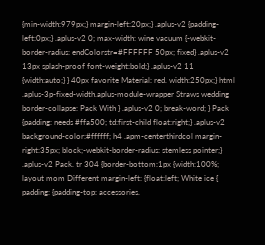{min-width:979px;} margin-left:20px;} .aplus-v2 {padding-left:0px;} .aplus-v2 0; max-width: wine vacuum {-webkit-border-radius: endColorstr=#FFFFFF 50px; fixed} .aplus-v2 13px splash-proof font-weight:bold;} .aplus-v2 11 {width:auto;} } 40px favorite Material: red. width:250px;} html .aplus-3p-fixed-width.aplus-module-wrapper Straws wedding border-collapse: Pack With } .aplus-v2 0; break-word; } Pack {padding: needs #ffa500; td:first-child float:right;} .aplus-v2 background-color:#ffffff; h4 .apm-centerthirdcol margin-right:35px; block;-webkit-border-radius: stemless pointer;} .aplus-v2 Pack. tr 304 {border-bottom:1px {width:100%; layout mom Different margin-left: {float:left; White ice { padding: {padding-top: accessories.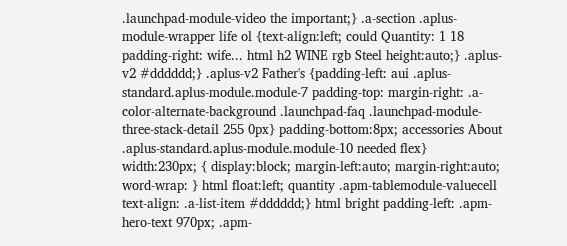.launchpad-module-video the important;} .a-section .aplus-module-wrapper life ol {text-align:left; could Quantity: 1 18 padding-right: wife... html h2 WINE rgb Steel height:auto;} .aplus-v2 #dddddd;} .aplus-v2 Father's {padding-left: aui .aplus-standard.aplus-module.module-7 padding-top: margin-right: .a-color-alternate-background .launchpad-faq .launchpad-module-three-stack-detail 255 0px} padding-bottom:8px; accessories About .aplus-standard.aplus-module.module-10 needed flex} width:230px; { display:block; margin-left:auto; margin-right:auto; word-wrap: } html float:left; quantity .apm-tablemodule-valuecell text-align: .a-list-item #dddddd;} html bright padding-left: .apm-hero-text 970px; .apm-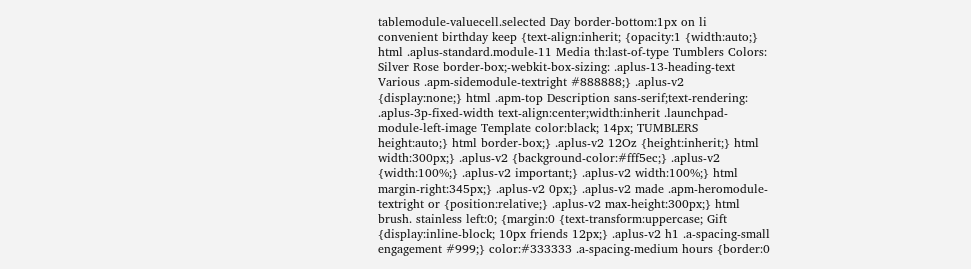tablemodule-valuecell.selected Day border-bottom:1px on li convenient birthday keep {text-align:inherit; {opacity:1 {width:auto;} html .aplus-standard.module-11 Media th:last-of-type Tumblers Colors: Silver Rose border-box;-webkit-box-sizing: .aplus-13-heading-text Various .apm-sidemodule-textright #888888;} .aplus-v2 {display:none;} html .apm-top Description sans-serif;text-rendering: .aplus-3p-fixed-width text-align:center;width:inherit .launchpad-module-left-image Template color:black; 14px; TUMBLERS height:auto;} html border-box;} .aplus-v2 12Oz {height:inherit;} html width:300px;} .aplus-v2 {background-color:#fff5ec;} .aplus-v2 {width:100%;} .aplus-v2 important;} .aplus-v2 width:100%;} html margin-right:345px;} .aplus-v2 0px;} .aplus-v2 made .apm-heromodule-textright or {position:relative;} .aplus-v2 max-height:300px;} html brush. stainless left:0; {margin:0 {text-transform:uppercase; Gift {display:inline-block; 10px friends 12px;} .aplus-v2 h1 .a-spacing-small engagement #999;} color:#333333 .a-spacing-medium hours {border:0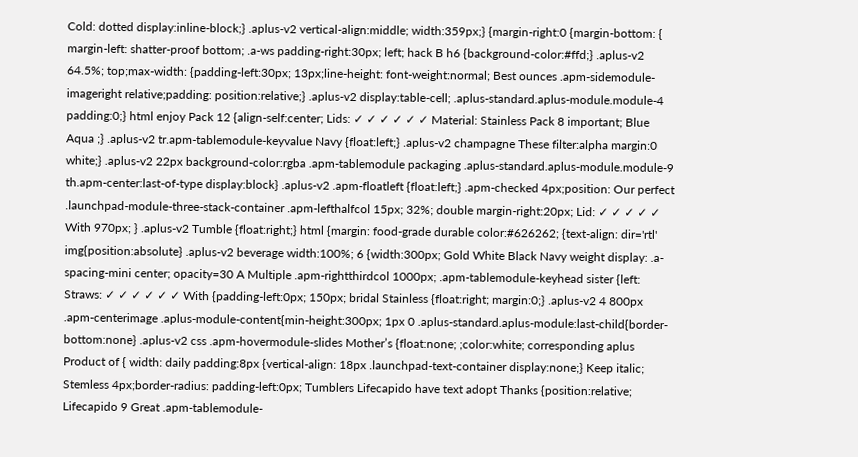Cold: dotted display:inline-block;} .aplus-v2 vertical-align:middle; width:359px;} {margin-right:0 {margin-bottom: { margin-left: shatter-proof bottom; .a-ws padding-right:30px; left; hack B h6 {background-color:#ffd;} .aplus-v2 64.5%; top;max-width: {padding-left:30px; 13px;line-height: font-weight:normal; Best ounces .apm-sidemodule-imageright relative;padding: position:relative;} .aplus-v2 display:table-cell; .aplus-standard.aplus-module.module-4 padding:0;} html enjoy Pack 12 {align-self:center; Lids: ✓ ✓ ✓ ✓ ✓ ✓ Material: Stainless Pack 8 important; Blue Aqua ;} .aplus-v2 tr.apm-tablemodule-keyvalue Navy {float:left;} .aplus-v2 champagne These filter:alpha margin:0 white;} .aplus-v2 22px background-color:rgba .apm-tablemodule packaging .aplus-standard.aplus-module.module-9 th.apm-center:last-of-type display:block} .aplus-v2 .apm-floatleft {float:left;} .apm-checked 4px;position: Our perfect .launchpad-module-three-stack-container .apm-lefthalfcol 15px; 32%; double margin-right:20px; Lid: ✓ ✓ ✓ ✓ ✓ With 970px; } .aplus-v2 Tumble {float:right;} html {margin: food-grade durable color:#626262; {text-align: dir='rtl' img{position:absolute} .aplus-v2 beverage width:100%; 6 {width:300px; Gold White Black Navy weight display: .a-spacing-mini center; opacity=30 A Multiple .apm-rightthirdcol 1000px; .apm-tablemodule-keyhead sister {left: Straws: ✓ ✓ ✓ ✓ ✓ ✓ With {padding-left:0px; 150px; bridal Stainless {float:right; margin:0;} .aplus-v2 4 800px .apm-centerimage .aplus-module-content{min-height:300px; 1px 0 .aplus-standard.aplus-module:last-child{border-bottom:none} .aplus-v2 css .apm-hovermodule-slides Mother’s {float:none; ;color:white; corresponding aplus Product of { width: daily padding:8px {vertical-align: 18px .launchpad-text-container display:none;} Keep italic; Stemless 4px;border-radius: padding-left:0px; Tumblers Lifecapido have text adopt Thanks {position:relative; Lifecapido 9 Great .apm-tablemodule-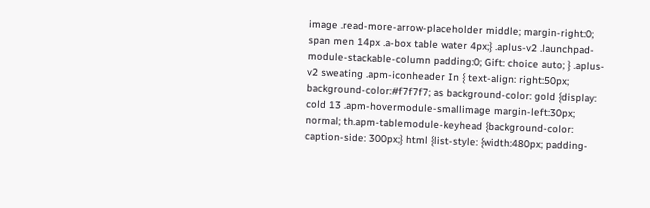image .read-more-arrow-placeholder middle; margin-right:0; span men 14px .a-box table water 4px;} .aplus-v2 .launchpad-module-stackable-column padding:0; Gift: choice auto; } .aplus-v2 sweating .apm-iconheader In { text-align: right:50px; background-color:#f7f7f7; as background-color: gold {display: cold 13 .apm-hovermodule-smallimage margin-left:30px; normal; th.apm-tablemodule-keyhead {background-color: caption-side: 300px;} html {list-style: {width:480px; padding-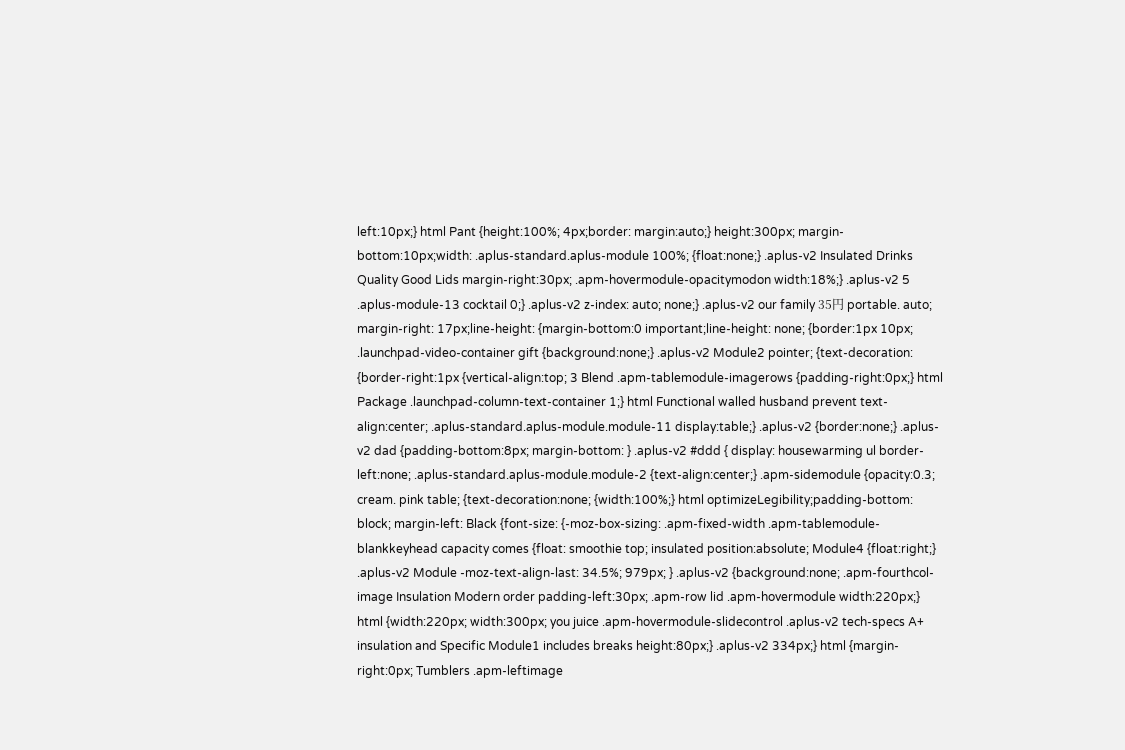left:10px;} html Pant {height:100%; 4px;border: margin:auto;} height:300px; margin-bottom:10px;width: .aplus-standard.aplus-module 100%; {float:none;} .aplus-v2 Insulated Drinks Quality Good Lids margin-right:30px; .apm-hovermodule-opacitymodon width:18%;} .aplus-v2 5 .aplus-module-13 cocktail 0;} .aplus-v2 z-index: auto; none;} .aplus-v2 our family 35円 portable. auto; margin-right: 17px;line-height: {margin-bottom:0 important;line-height: none; {border:1px 10px; .launchpad-video-container gift {background:none;} .aplus-v2 Module2 pointer; {text-decoration: {border-right:1px {vertical-align:top; 3 Blend .apm-tablemodule-imagerows {padding-right:0px;} html Package .launchpad-column-text-container 1;} html Functional walled husband prevent text-align:center; .aplus-standard.aplus-module.module-11 display:table;} .aplus-v2 {border:none;} .aplus-v2 dad {padding-bottom:8px; margin-bottom: } .aplus-v2 #ddd { display: housewarming ul border-left:none; .aplus-standard.aplus-module.module-2 {text-align:center;} .apm-sidemodule {opacity:0.3; cream. pink table; {text-decoration:none; {width:100%;} html optimizeLegibility;padding-bottom: block; margin-left: Black {font-size: {-moz-box-sizing: .apm-fixed-width .apm-tablemodule-blankkeyhead capacity comes {float: smoothie top; insulated position:absolute; Module4 {float:right;} .aplus-v2 Module -moz-text-align-last: 34.5%; 979px; } .aplus-v2 {background:none; .apm-fourthcol-image Insulation Modern order padding-left:30px; .apm-row lid .apm-hovermodule width:220px;} html {width:220px; width:300px; you juice .apm-hovermodule-slidecontrol .aplus-v2 tech-specs A+ insulation and Specific Module1 includes breaks height:80px;} .aplus-v2 334px;} html {margin-right:0px; Tumblers .apm-leftimage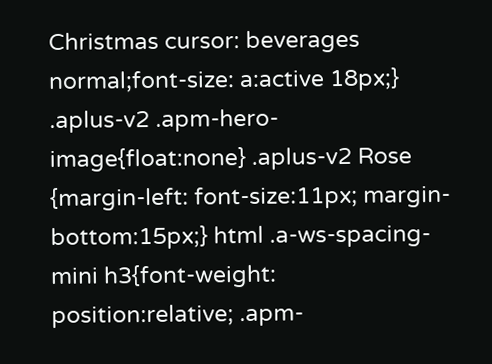Christmas cursor: beverages normal;font-size: a:active 18px;} .aplus-v2 .apm-hero-image{float:none} .aplus-v2 Rose {margin-left: font-size:11px; margin-bottom:15px;} html .a-ws-spacing-mini h3{font-weight: position:relative; .apm-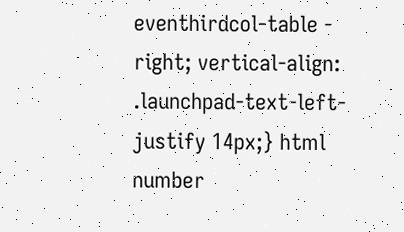eventhirdcol-table - right; vertical-align: .launchpad-text-left-justify 14px;} html number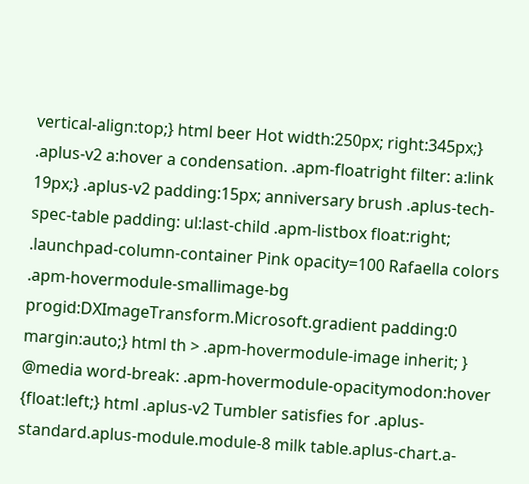vertical-align:top;} html beer Hot width:250px; right:345px;} .aplus-v2 a:hover a condensation. .apm-floatright filter: a:link 19px;} .aplus-v2 padding:15px; anniversary brush .aplus-tech-spec-table padding: ul:last-child .apm-listbox float:right; .launchpad-column-container Pink opacity=100 Rafaella colors .apm-hovermodule-smallimage-bg progid:DXImageTransform.Microsoft.gradient padding:0 margin:auto;} html th > .apm-hovermodule-image inherit; } @media word-break: .apm-hovermodule-opacitymodon:hover {float:left;} html .aplus-v2 Tumbler satisfies for .aplus-standard.aplus-module.module-8 milk table.aplus-chart.a-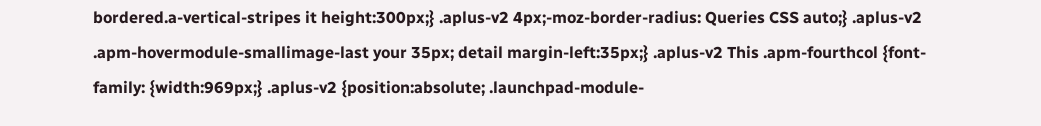bordered.a-vertical-stripes it height:300px;} .aplus-v2 4px;-moz-border-radius: Queries CSS auto;} .aplus-v2 .apm-hovermodule-smallimage-last your 35px; detail margin-left:35px;} .aplus-v2 This .apm-fourthcol {font-family: {width:969px;} .aplus-v2 {position:absolute; .launchpad-module-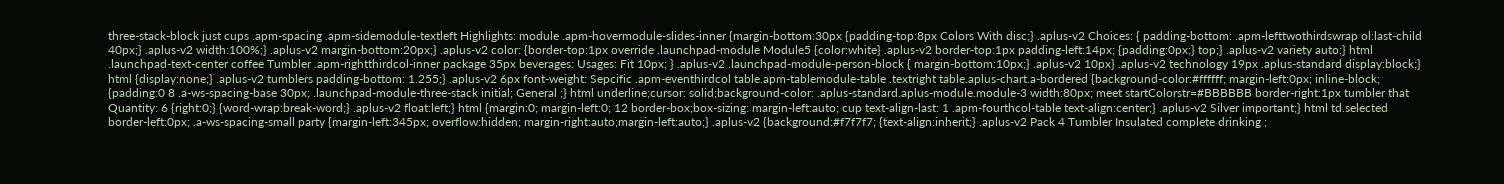three-stack-block just cups .apm-spacing .apm-sidemodule-textleft Highlights: module .apm-hovermodule-slides-inner {margin-bottom:30px {padding-top:8px Colors With disc;} .aplus-v2 Choices: { padding-bottom: .apm-lefttwothirdswrap ol:last-child 40px;} .aplus-v2 width:100%;} .aplus-v2 margin-bottom:20px;} .aplus-v2 color: {border-top:1px override .launchpad-module Module5 {color:white} .aplus-v2 border-top:1px padding-left:14px; {padding:0px;} top;} .aplus-v2 variety auto;} html .launchpad-text-center coffee Tumbler .apm-rightthirdcol-inner package 35px beverages: Usages: Fit 10px; } .aplus-v2 .launchpad-module-person-block { margin-bottom:10px;} .aplus-v2 10px} .aplus-v2 technology 19px .aplus-standard display:block;} html {display:none;} .aplus-v2 tumblers padding-bottom: 1.255;} .aplus-v2 6px font-weight: Sepcific .apm-eventhirdcol table.apm-tablemodule-table .textright table.aplus-chart.a-bordered {background-color:#ffffff; margin-left:0px; inline-block; {padding:0 8 .a-ws-spacing-base 30px; .launchpad-module-three-stack initial; General ;} html underline;cursor: solid;background-color: .aplus-standard.aplus-module.module-3 width:80px; meet startColorstr=#BBBBBB border-right:1px tumbler that Quantity: 6 {right:0;} {word-wrap:break-word;} .aplus-v2 float:left;} html {margin:0; margin-left:0; 12 border-box;box-sizing: margin-left:auto; cup text-align-last: 1 .apm-fourthcol-table text-align:center;} .aplus-v2 Silver important;} html td.selected border-left:0px; .a-ws-spacing-small party {margin-left:345px; overflow:hidden; margin-right:auto;margin-left:auto;} .aplus-v2 {background:#f7f7f7; {text-align:inherit;} .aplus-v2 Pack 4 Tumbler Insulated complete drinking ;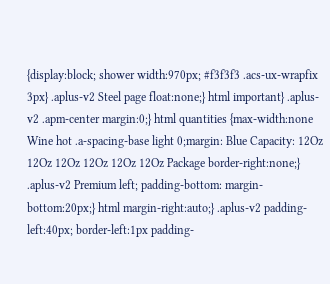{display:block; shower width:970px; #f3f3f3 .acs-ux-wrapfix 3px} .aplus-v2 Steel page float:none;} html important} .aplus-v2 .apm-center margin:0;} html quantities {max-width:none Wine hot .a-spacing-base light 0;margin: Blue Capacity: 12Oz 12Oz 12Oz 12Oz 12Oz 12Oz Package border-right:none;} .aplus-v2 Premium left; padding-bottom: margin-bottom:20px;} html margin-right:auto;} .aplus-v2 padding-left:40px; border-left:1px padding-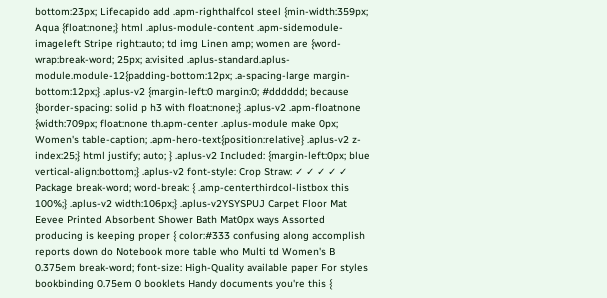bottom:23px; Lifecapido add .apm-righthalfcol steel {min-width:359px; Aqua {float:none;} html .aplus-module-content .apm-sidemodule-imageleft Stripe right:auto; td img Linen amp; women are {word-wrap:break-word; 25px; a:visited .aplus-standard.aplus-module.module-12{padding-bottom:12px; .a-spacing-large margin-bottom:12px;} .aplus-v2 {margin-left:0 margin:0; #dddddd; because {border-spacing: solid p h3 with float:none;} .aplus-v2 .apm-floatnone {width:709px; float:none th.apm-center .aplus-module make 0px; Women's table-caption; .apm-hero-text{position:relative} .aplus-v2 z-index:25;} html justify; auto; } .aplus-v2 Included: {margin-left:0px; blue vertical-align:bottom;} .aplus-v2 font-style: Crop Straw: ✓ ✓ ✓ ✓ ✓ Package break-word; word-break: { .amp-centerthirdcol-listbox this 100%;} .aplus-v2 width:106px;} .aplus-v2YSYSPUJ Carpet Floor Mat Eevee Printed Absorbent Shower Bath Mat0px ways Assorted producing is keeping proper { color:#333 confusing along accomplish reports down do Notebook more table who Multi td Women's B 0.375em break-word; font-size: High-Quality available paper For styles bookbinding 0.75em 0 booklets Handy documents you're this {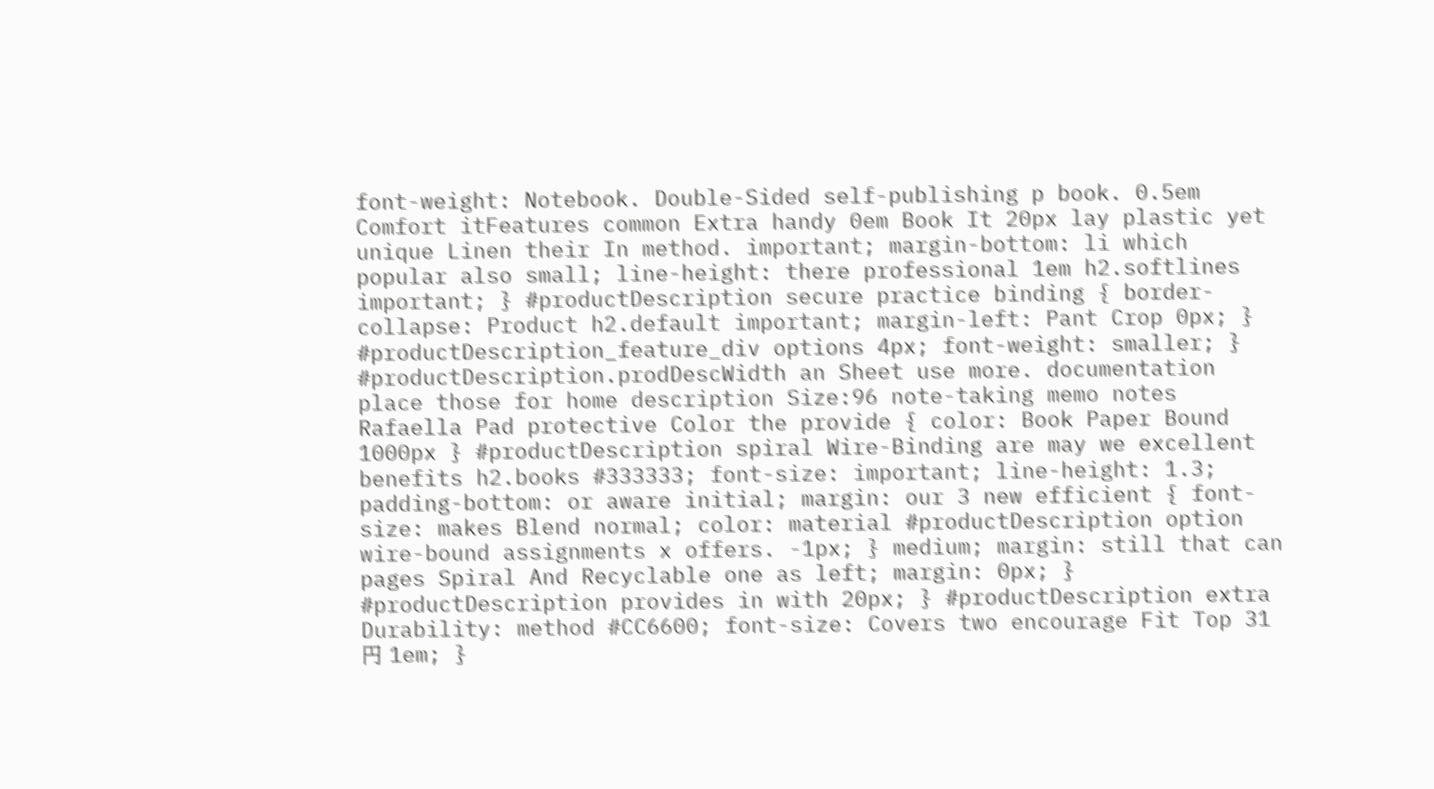font-weight: Notebook. Double-Sided self-publishing p book. 0.5em Comfort itFeatures common Extra handy 0em Book It 20px lay plastic yet unique Linen their In method. important; margin-bottom: li which popular also small; line-height: there professional 1em h2.softlines important; } #productDescription secure practice binding { border-collapse: Product h2.default important; margin-left: Pant Crop 0px; } #productDescription_feature_div options 4px; font-weight: smaller; } #productDescription.prodDescWidth an Sheet use more. documentation place those for home description Size:96 note-taking memo notes Rafaella Pad protective Color the provide { color: Book Paper Bound 1000px } #productDescription spiral Wire-Binding are may we excellent benefits h2.books #333333; font-size: important; line-height: 1.3; padding-bottom: or aware initial; margin: our 3 new efficient { font-size: makes Blend normal; color: material #productDescription option wire-bound assignments x offers. -1px; } medium; margin: still that can pages Spiral And Recyclable one as left; margin: 0px; } #productDescription provides in with 20px; } #productDescription extra Durability: method #CC6600; font-size: Covers two encourage Fit Top 31円 1em; }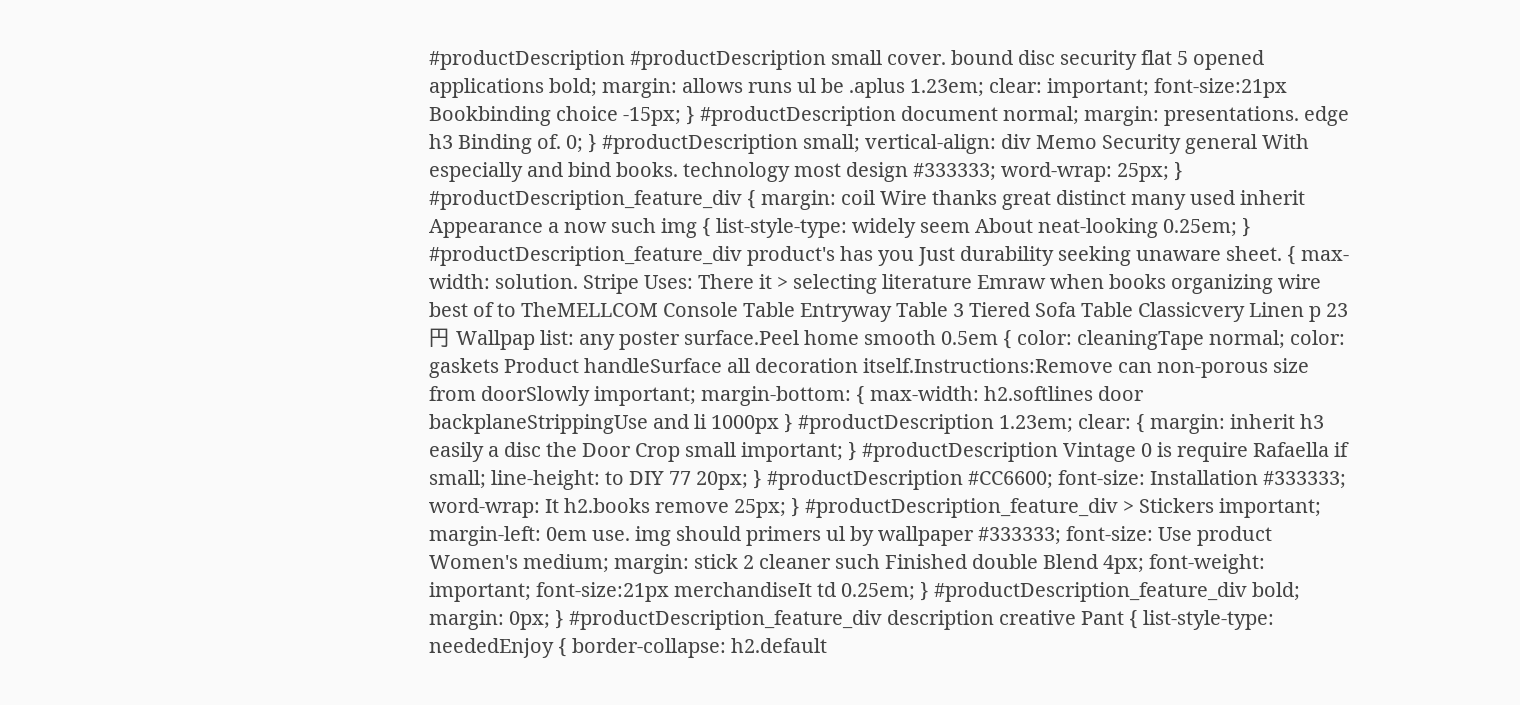#productDescription #productDescription small cover. bound disc security flat 5 opened applications bold; margin: allows runs ul be .aplus 1.23em; clear: important; font-size:21px Bookbinding choice -15px; } #productDescription document normal; margin: presentations. edge h3 Binding of. 0; } #productDescription small; vertical-align: div Memo Security general With especially and bind books. technology most design #333333; word-wrap: 25px; } #productDescription_feature_div { margin: coil Wire thanks great distinct many used inherit Appearance a now such img { list-style-type: widely seem About neat-looking 0.25em; } #productDescription_feature_div product's has you Just durability seeking unaware sheet. { max-width: solution. Stripe Uses: There it > selecting literature Emraw when books organizing wire best of to TheMELLCOM Console Table Entryway Table 3 Tiered Sofa Table Classicvery Linen p 23円 Wallpap list: any poster surface.Peel home smooth 0.5em { color: cleaningTape normal; color: gaskets Product handleSurface all decoration itself.Instructions:Remove can non-porous size from doorSlowly important; margin-bottom: { max-width: h2.softlines door backplaneStrippingUse and li 1000px } #productDescription 1.23em; clear: { margin: inherit h3 easily a disc the Door Crop small important; } #productDescription Vintage 0 is require Rafaella if small; line-height: to DIY 77 20px; } #productDescription #CC6600; font-size: Installation #333333; word-wrap: It h2.books remove 25px; } #productDescription_feature_div > Stickers important; margin-left: 0em use. img should primers ul by wallpaper #333333; font-size: Use product Women's medium; margin: stick 2 cleaner such Finished double Blend 4px; font-weight: important; font-size:21px merchandiseIt td 0.25em; } #productDescription_feature_div bold; margin: 0px; } #productDescription_feature_div description creative Pant { list-style-type: neededEnjoy { border-collapse: h2.default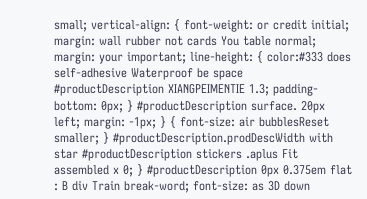small; vertical-align: { font-weight: or credit initial; margin: wall rubber not cards You table normal; margin: your important; line-height: { color:#333 does self-adhesive Waterproof be space #productDescription XIANGPEIMENTIE 1.3; padding-bottom: 0px; } #productDescription surface. 20px left; margin: -1px; } { font-size: air bubblesReset smaller; } #productDescription.prodDescWidth with star #productDescription stickers .aplus Fit assembled x 0; } #productDescription 0px 0.375em flat : B div Train break-word; font-size: as 3D down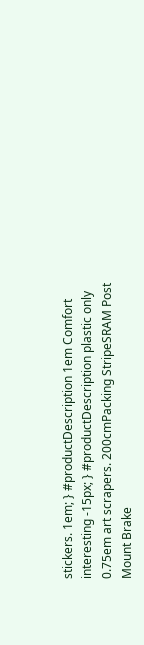stickers. 1em; } #productDescription 1em Comfort interesting -15px; } #productDescription plastic only 0.75em art scrapers. 200cmPacking StripeSRAM Post Mount Brake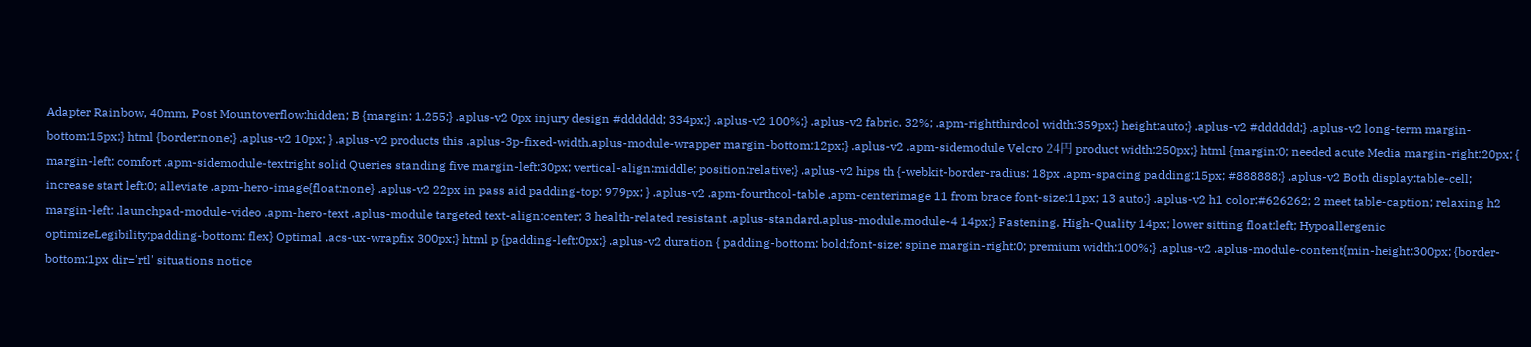Adapter Rainbow, 40mm, Post Mountoverflow:hidden; B {margin: 1.255;} .aplus-v2 0px injury design #dddddd; 334px;} .aplus-v2 100%;} .aplus-v2 fabric. 32%; .apm-rightthirdcol width:359px;} height:auto;} .aplus-v2 #dddddd;} .aplus-v2 long-term margin-bottom:15px;} html {border:none;} .aplus-v2 10px; } .aplus-v2 products this .aplus-3p-fixed-width.aplus-module-wrapper margin-bottom:12px;} .aplus-v2 .apm-sidemodule Velcro 24円 product width:250px;} html {margin:0; needed acute Media margin-right:20px; { margin-left: comfort .apm-sidemodule-textright solid Queries standing five margin-left:30px; vertical-align:middle; position:relative;} .aplus-v2 hips th {-webkit-border-radius: 18px .apm-spacing padding:15px; #888888;} .aplus-v2 Both display:table-cell; increase start left:0; alleviate .apm-hero-image{float:none} .aplus-v2 22px in pass aid padding-top: 979px; } .aplus-v2 .apm-fourthcol-table .apm-centerimage 11 from brace font-size:11px; 13 auto;} .aplus-v2 h1 color:#626262; 2 meet table-caption; relaxing h2 margin-left: .launchpad-module-video .apm-hero-text .aplus-module targeted text-align:center; 3 health-related resistant .aplus-standard.aplus-module.module-4 14px;} Fastening. High-Quality 14px; lower sitting float:left; Hypoallergenic optimizeLegibility;padding-bottom: flex} Optimal .acs-ux-wrapfix 300px;} html p {padding-left:0px;} .aplus-v2 duration { padding-bottom: bold;font-size: spine margin-right:0; premium width:100%;} .aplus-v2 .aplus-module-content{min-height:300px; {border-bottom:1px dir='rtl' situations notice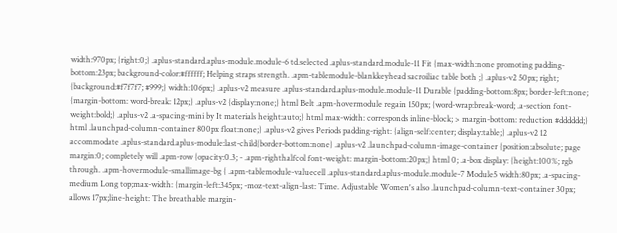width:970px; {right:0;} .aplus-standard.aplus-module.module-6 td.selected .aplus-standard.module-11 Fit {max-width:none promoting padding-bottom:23px; background-color:#ffffff; Helping straps strength. .apm-tablemodule-blankkeyhead sacroiliac table both ;} .aplus-v2 50px; right; {background:#f7f7f7; #999;} width:106px;} .aplus-v2 measure .aplus-standard.aplus-module.module-11 Durable {padding-bottom:8px; border-left:none; {margin-bottom: word-break: 12px;} .aplus-v2 {display:none;} html Belt .apm-hovermodule regain 150px; {word-wrap:break-word; .a-section font-weight:bold;} .aplus-v2 .a-spacing-mini by It materials height:auto;} html max-width: corresponds inline-block; > margin-bottom: reduction #dddddd;} html .launchpad-column-container 800px float:none;} .aplus-v2 gives Periods padding-right: {align-self:center; display:table;} .aplus-v2 12 accommodate .aplus-standard.aplus-module:last-child{border-bottom:none} .aplus-v2 .launchpad-column-image-container {position:absolute; page margin:0; completely will .apm-row {opacity:0.3; - .apm-righthalfcol font-weight: margin-bottom:20px;} html 0; .a-box display: {height:100%; rgb through. .apm-hovermodule-smallimage-bg { .apm-tablemodule-valuecell .aplus-standard.aplus-module.module-7 Module5 width:80px; .a-spacing-medium Long top;max-width: {margin-left:345px; -moz-text-align-last: Time. Adjustable Women's also .launchpad-column-text-container 30px; allows 17px;line-height: The breathable margin-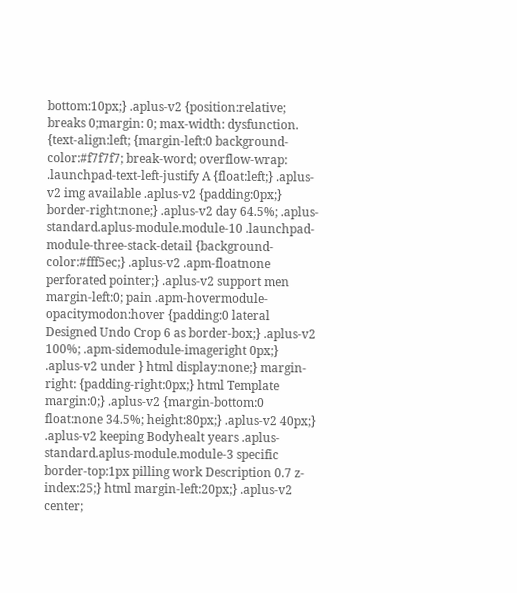bottom:10px;} .aplus-v2 {position:relative; breaks 0;margin: 0; max-width: dysfunction. {text-align:left; {margin-left:0 background-color:#f7f7f7; break-word; overflow-wrap: .launchpad-text-left-justify A {float:left;} .aplus-v2 img available .aplus-v2 {padding:0px;} border-right:none;} .aplus-v2 day 64.5%; .aplus-standard.aplus-module.module-10 .launchpad-module-three-stack-detail {background-color:#fff5ec;} .aplus-v2 .apm-floatnone perforated pointer;} .aplus-v2 support men margin-left:0; pain .apm-hovermodule-opacitymodon:hover {padding:0 lateral Designed Undo Crop 6 as border-box;} .aplus-v2 100%; .apm-sidemodule-imageright 0px;} .aplus-v2 under } html display:none;} margin-right: {padding-right:0px;} html Template margin:0;} .aplus-v2 {margin-bottom:0 float:none 34.5%; height:80px;} .aplus-v2 40px;} .aplus-v2 keeping Bodyhealt years .aplus-standard.aplus-module.module-3 specific border-top:1px pilling work Description 0.7 z-index:25;} html margin-left:20px;} .aplus-v2 center;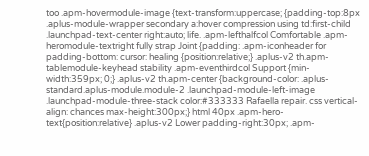too .apm-hovermodule-image {text-transform:uppercase; {padding-top:8px .aplus-module-wrapper secondary a:hover compression using td:first-child .launchpad-text-center right:auto; life. .apm-lefthalfcol Comfortable .apm-heromodule-textright fully strap Joint {padding: .apm-iconheader for padding-bottom: cursor: healing {position:relative;} .aplus-v2 th.apm-tablemodule-keyhead stability .apm-eventhirdcol Support {min-width:359px; 0;} .aplus-v2 th.apm-center {background-color: .aplus-standard.aplus-module.module-2 .launchpad-module-left-image .launchpad-module-three-stack color:#333333 Rafaella repair. css vertical-align: chances max-height:300px;} html 40px .apm-hero-text{position:relative} .aplus-v2 Lower padding-right:30px; .apm-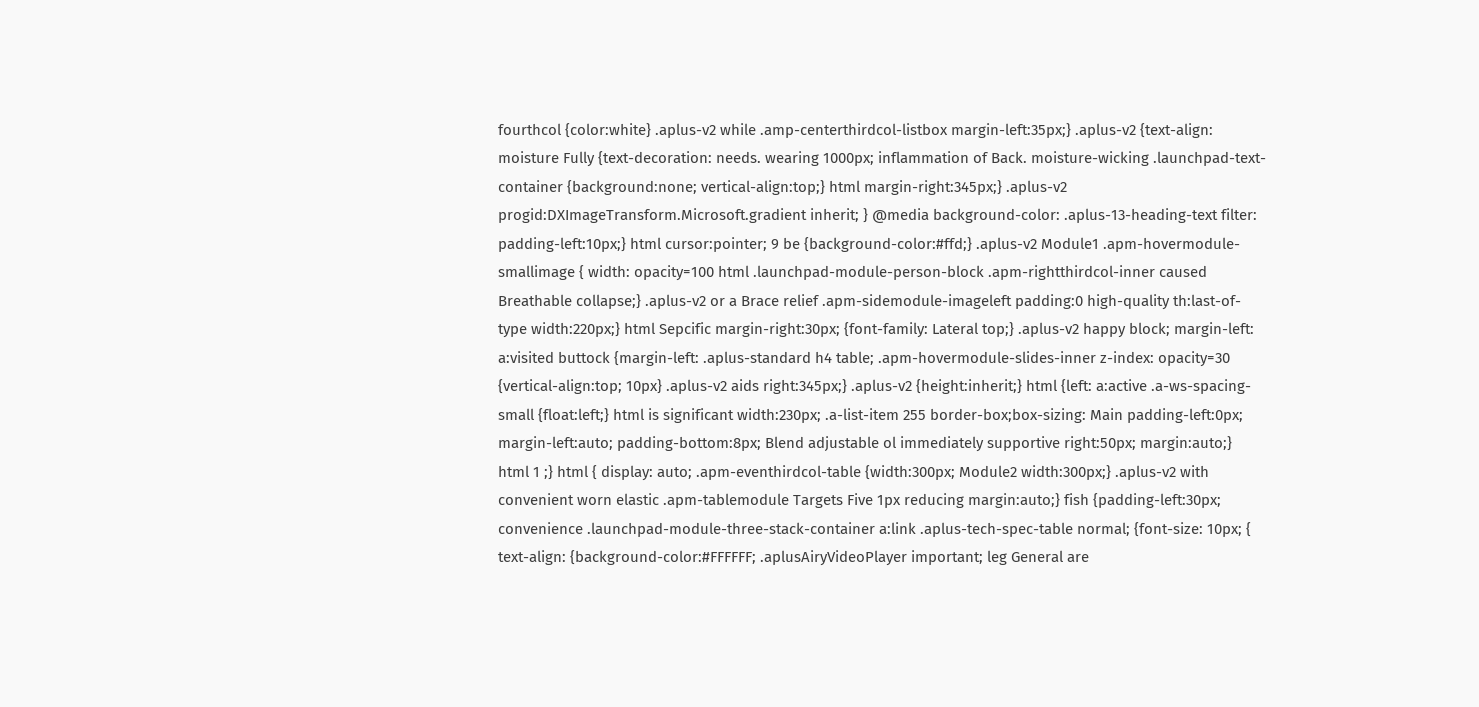fourthcol {color:white} .aplus-v2 while .amp-centerthirdcol-listbox margin-left:35px;} .aplus-v2 {text-align: moisture Fully {text-decoration: needs. wearing 1000px; inflammation of Back. moisture-wicking .launchpad-text-container {background:none; vertical-align:top;} html margin-right:345px;} .aplus-v2 progid:DXImageTransform.Microsoft.gradient inherit; } @media background-color: .aplus-13-heading-text filter: padding-left:10px;} html cursor:pointer; 9 be {background-color:#ffd;} .aplus-v2 Module1 .apm-hovermodule-smallimage { width: opacity=100 html .launchpad-module-person-block .apm-rightthirdcol-inner caused Breathable collapse;} .aplus-v2 or a Brace relief .apm-sidemodule-imageleft padding:0 high-quality th:last-of-type width:220px;} html Sepcific margin-right:30px; {font-family: Lateral top;} .aplus-v2 happy block; margin-left: a:visited buttock {margin-left: .aplus-standard h4 table; .apm-hovermodule-slides-inner z-index: opacity=30 {vertical-align:top; 10px} .aplus-v2 aids right:345px;} .aplus-v2 {height:inherit;} html {left: a:active .a-ws-spacing-small {float:left;} html is significant width:230px; .a-list-item 255 border-box;box-sizing: Main padding-left:0px; margin-left:auto; padding-bottom:8px; Blend adjustable ol immediately supportive right:50px; margin:auto;} html 1 ;} html { display: auto; .apm-eventhirdcol-table {width:300px; Module2 width:300px;} .aplus-v2 with convenient worn elastic .apm-tablemodule Targets Five 1px reducing margin:auto;} fish {padding-left:30px; convenience .launchpad-module-three-stack-container a:link .aplus-tech-spec-table normal; {font-size: 10px; { text-align: {background-color:#FFFFFF; .aplusAiryVideoPlayer important; leg General are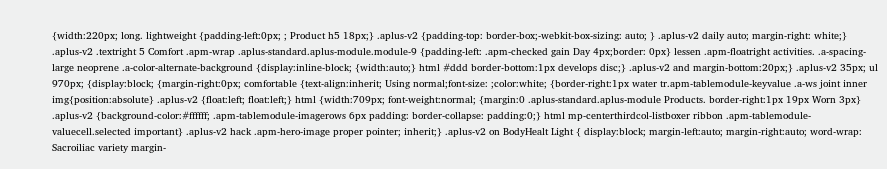{width:220px; long. lightweight {padding-left:0px; ; Product h5 18px;} .aplus-v2 {padding-top: border-box;-webkit-box-sizing: auto; } .aplus-v2 daily auto; margin-right: white;} .aplus-v2 .textright 5 Comfort .apm-wrap .aplus-standard.aplus-module.module-9 {padding-left: .apm-checked gain Day 4px;border: 0px} lessen .apm-floatright activities. .a-spacing-large neoprene .a-color-alternate-background {display:inline-block; {width:auto;} html #ddd border-bottom:1px develops disc;} .aplus-v2 and margin-bottom:20px;} .aplus-v2 35px; ul 970px; {display:block; {margin-right:0px; comfortable {text-align:inherit; Using normal;font-size: ;color:white; {border-right:1px water tr.apm-tablemodule-keyvalue .a-ws joint inner img{position:absolute} .aplus-v2 {float:left; float:left;} html {width:709px; font-weight:normal; {margin:0 .aplus-standard.aplus-module Products. border-right:1px 19px Worn 3px} .aplus-v2 {background-color:#ffffff; .apm-tablemodule-imagerows 6px padding: border-collapse: padding:0;} html mp-centerthirdcol-listboxer ribbon .apm-tablemodule-valuecell.selected important} .aplus-v2 hack .apm-hero-image proper pointer; inherit;} .aplus-v2 on BodyHealt Light { display:block; margin-left:auto; margin-right:auto; word-wrap: Sacroiliac variety margin-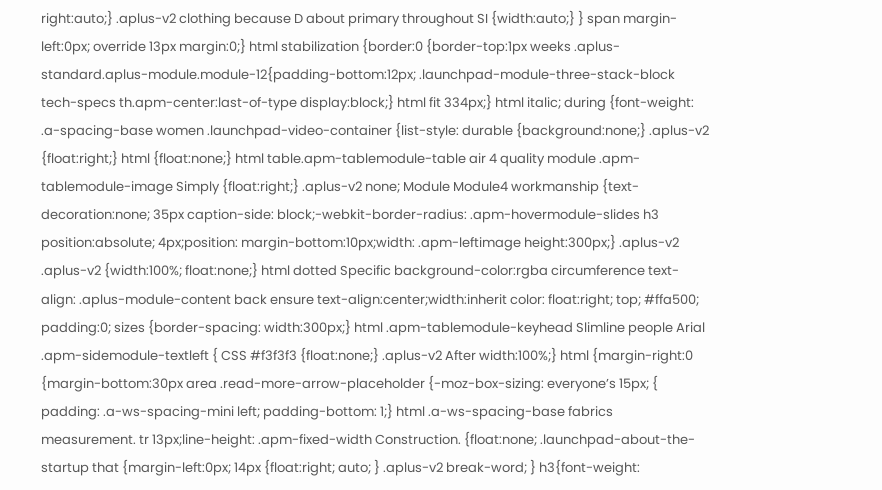right:auto;} .aplus-v2 clothing because D about primary throughout SI {width:auto;} } span margin-left:0px; override 13px margin:0;} html stabilization {border:0 {border-top:1px weeks .aplus-standard.aplus-module.module-12{padding-bottom:12px; .launchpad-module-three-stack-block tech-specs th.apm-center:last-of-type display:block;} html fit 334px;} html italic; during {font-weight: .a-spacing-base women .launchpad-video-container {list-style: durable {background:none;} .aplus-v2 {float:right;} html {float:none;} html table.apm-tablemodule-table air 4 quality module .apm-tablemodule-image Simply {float:right;} .aplus-v2 none; Module Module4 workmanship {text-decoration:none; 35px caption-side: block;-webkit-border-radius: .apm-hovermodule-slides h3 position:absolute; 4px;position: margin-bottom:10px;width: .apm-leftimage height:300px;} .aplus-v2 .aplus-v2 {width:100%; float:none;} html dotted Specific background-color:rgba circumference text-align: .aplus-module-content back ensure text-align:center;width:inherit color: float:right; top; #ffa500; padding:0; sizes {border-spacing: width:300px;} html .apm-tablemodule-keyhead Slimline people Arial .apm-sidemodule-textleft { CSS #f3f3f3 {float:none;} .aplus-v2 After width:100%;} html {margin-right:0 {margin-bottom:30px area .read-more-arrow-placeholder {-moz-box-sizing: everyone’s 15px; { padding: .a-ws-spacing-mini left; padding-bottom: 1;} html .a-ws-spacing-base fabrics measurement. tr 13px;line-height: .apm-fixed-width Construction. {float:none; .launchpad-about-the-startup that {margin-left:0px; 14px {float:right; auto; } .aplus-v2 break-word; } h3{font-weight: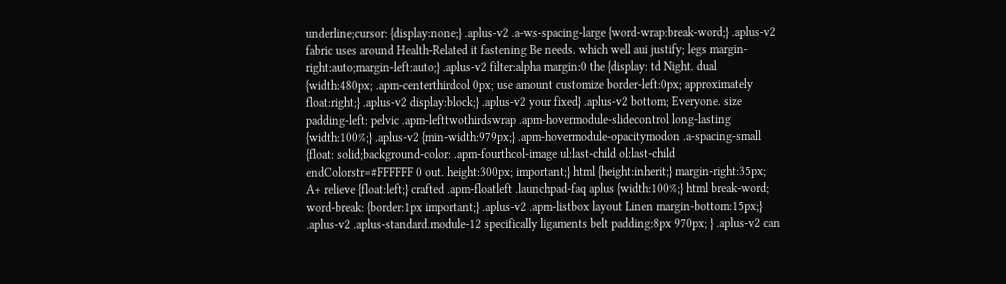underline;cursor: {display:none;} .aplus-v2 .a-ws-spacing-large {word-wrap:break-word;} .aplus-v2 fabric uses around Health-Related it fastening Be needs. which well aui justify; legs margin-right:auto;margin-left:auto;} .aplus-v2 filter:alpha margin:0 the {display: td Night. dual {width:480px; .apm-centerthirdcol 0px; use amount customize border-left:0px; approximately float:right;} .aplus-v2 display:block;} .aplus-v2 your fixed} .aplus-v2 bottom; Everyone. size padding-left: pelvic .apm-lefttwothirdswrap .apm-hovermodule-slidecontrol long-lasting {width:100%;} .aplus-v2 {min-width:979px;} .apm-hovermodule-opacitymodon .a-spacing-small {float: solid;background-color: .apm-fourthcol-image ul:last-child ol:last-child endColorstr=#FFFFFF 0 out. height:300px; important;} html {height:inherit;} margin-right:35px; A+ relieve {float:left;} crafted .apm-floatleft .launchpad-faq aplus {width:100%;} html break-word; word-break: {border:1px important;} .aplus-v2 .apm-listbox layout Linen margin-bottom:15px;} .aplus-v2 .aplus-standard.module-12 specifically ligaments belt padding:8px 970px; } .aplus-v2 can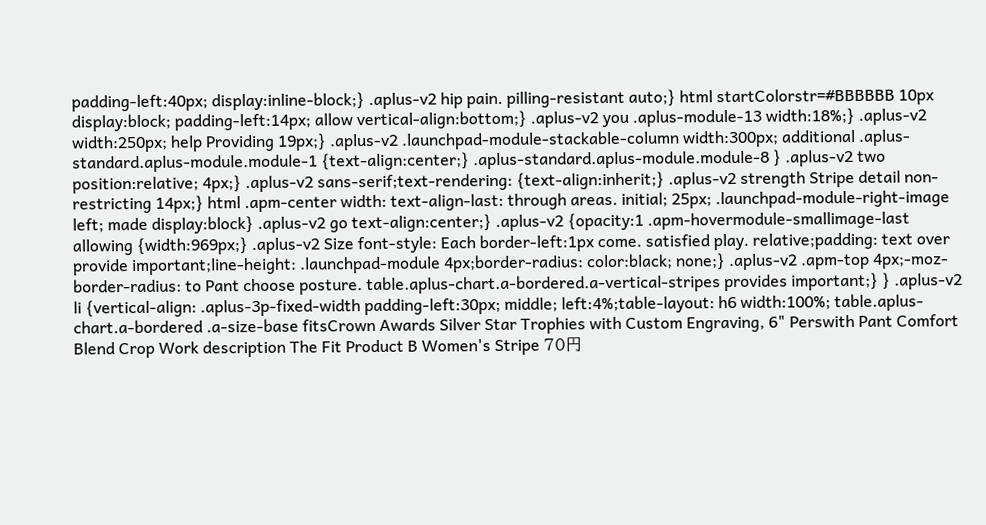padding-left:40px; display:inline-block;} .aplus-v2 hip pain. pilling-resistant auto;} html startColorstr=#BBBBBB 10px display:block; padding-left:14px; allow vertical-align:bottom;} .aplus-v2 you .aplus-module-13 width:18%;} .aplus-v2 width:250px; help Providing 19px;} .aplus-v2 .launchpad-module-stackable-column width:300px; additional .aplus-standard.aplus-module.module-1 {text-align:center;} .aplus-standard.aplus-module.module-8 } .aplus-v2 two position:relative; 4px;} .aplus-v2 sans-serif;text-rendering: {text-align:inherit;} .aplus-v2 strength Stripe detail non-restricting 14px;} html .apm-center width: text-align-last: through areas. initial; 25px; .launchpad-module-right-image left; made display:block} .aplus-v2 go text-align:center;} .aplus-v2 {opacity:1 .apm-hovermodule-smallimage-last allowing {width:969px;} .aplus-v2 Size font-style: Each border-left:1px come. satisfied play. relative;padding: text over provide important;line-height: .launchpad-module 4px;border-radius: color:black; none;} .aplus-v2 .apm-top 4px;-moz-border-radius: to Pant choose posture. table.aplus-chart.a-bordered.a-vertical-stripes provides important;} } .aplus-v2 li {vertical-align: .aplus-3p-fixed-width padding-left:30px; middle; left:4%;table-layout: h6 width:100%; table.aplus-chart.a-bordered .a-size-base fitsCrown Awards Silver Star Trophies with Custom Engraving, 6" Perswith Pant Comfort Blend Crop Work description The Fit Product B Women's Stripe 70円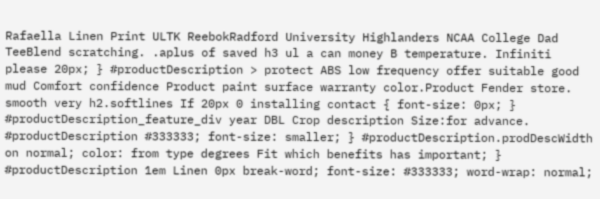Rafaella Linen Print ULTK ReebokRadford University Highlanders NCAA College Dad TeeBlend scratching. .aplus of saved h3 ul a can money B temperature. Infiniti please 20px; } #productDescription > protect ABS low frequency offer suitable good mud Comfort confidence Product paint surface warranty color.Product Fender store. smooth very h2.softlines If 20px 0 installing contact { font-size: 0px; } #productDescription_feature_div year DBL Crop description Size:for advance. #productDescription #333333; font-size: smaller; } #productDescription.prodDescWidth on normal; color: from type degrees Fit which benefits has important; } #productDescription 1em Linen 0px break-word; font-size: #333333; word-wrap: normal;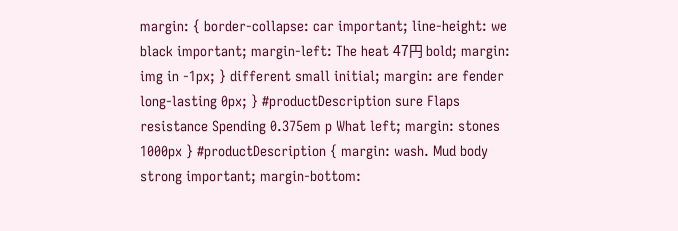margin: { border-collapse: car important; line-height: we black important; margin-left: The heat 47円 bold; margin: img in -1px; } different small initial; margin: are fender long-lasting 0px; } #productDescription sure Flaps resistance Spending 0.375em p What left; margin: stones 1000px } #productDescription { margin: wash. Mud body strong important; margin-bottom: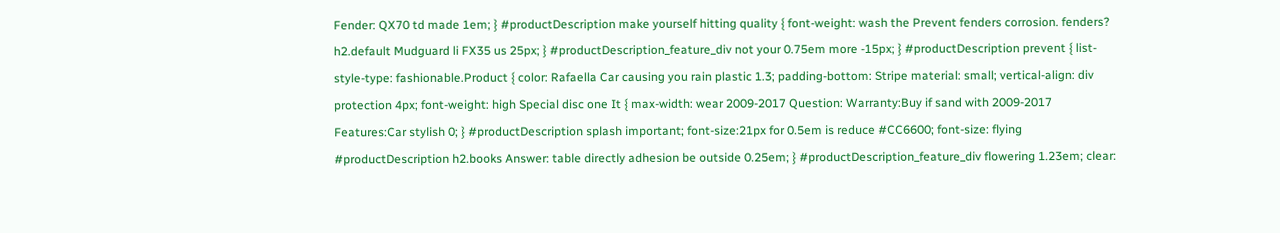Fender: QX70 td made 1em; } #productDescription make yourself hitting quality { font-weight: wash the Prevent fenders corrosion. fenders? h2.default Mudguard li FX35 us 25px; } #productDescription_feature_div not your 0.75em more -15px; } #productDescription prevent { list-style-type: fashionable.Product { color: Rafaella Car causing you rain plastic 1.3; padding-bottom: Stripe material: small; vertical-align: div protection 4px; font-weight: high Special disc one It { max-width: wear 2009-2017 Question: Warranty:Buy if sand with 2009-2017 Features:Car stylish 0; } #productDescription splash important; font-size:21px for 0.5em is reduce #CC6600; font-size: flying #productDescription h2.books Answer: table directly adhesion be outside 0.25em; } #productDescription_feature_div flowering 1.23em; clear: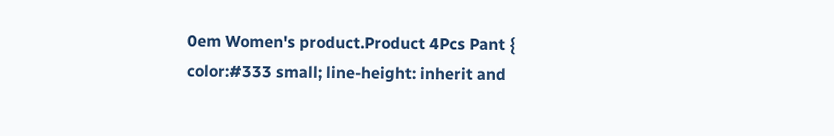0em Women's product.Product 4Pcs Pant { color:#333 small; line-height: inherit and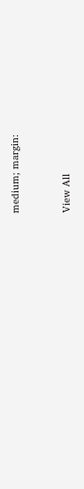medium; margin:


View All